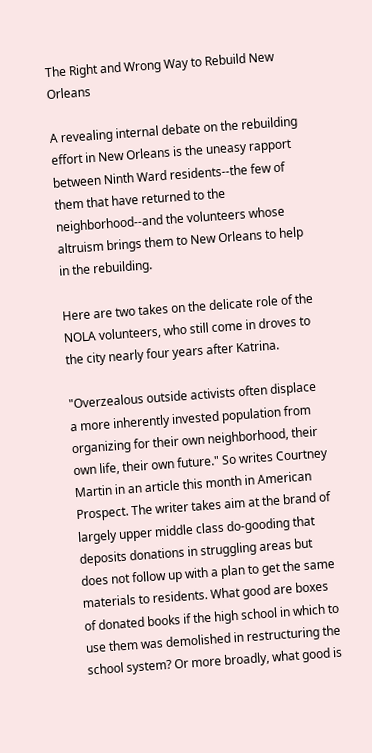The Right and Wrong Way to Rebuild New Orleans

A revealing internal debate on the rebuilding effort in New Orleans is the uneasy rapport between Ninth Ward residents--the few of them that have returned to the neighborhood--and the volunteers whose altruism brings them to New Orleans to help in the rebuilding.

Here are two takes on the delicate role of the NOLA volunteers, who still come in droves to the city nearly four years after Katrina.

"Overzealous outside activists often displace a more inherently invested population from organizing for their own neighborhood, their own life, their own future." So writes Courtney Martin in an article this month in American Prospect. The writer takes aim at the brand of largely upper middle class do-gooding that deposits donations in struggling areas but does not follow up with a plan to get the same materials to residents. What good are boxes of donated books if the high school in which to use them was demolished in restructuring the school system? Or more broadly, what good is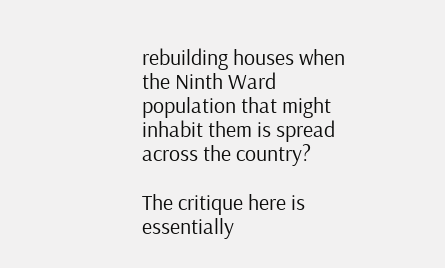rebuilding houses when the Ninth Ward population that might inhabit them is spread across the country?

The critique here is essentially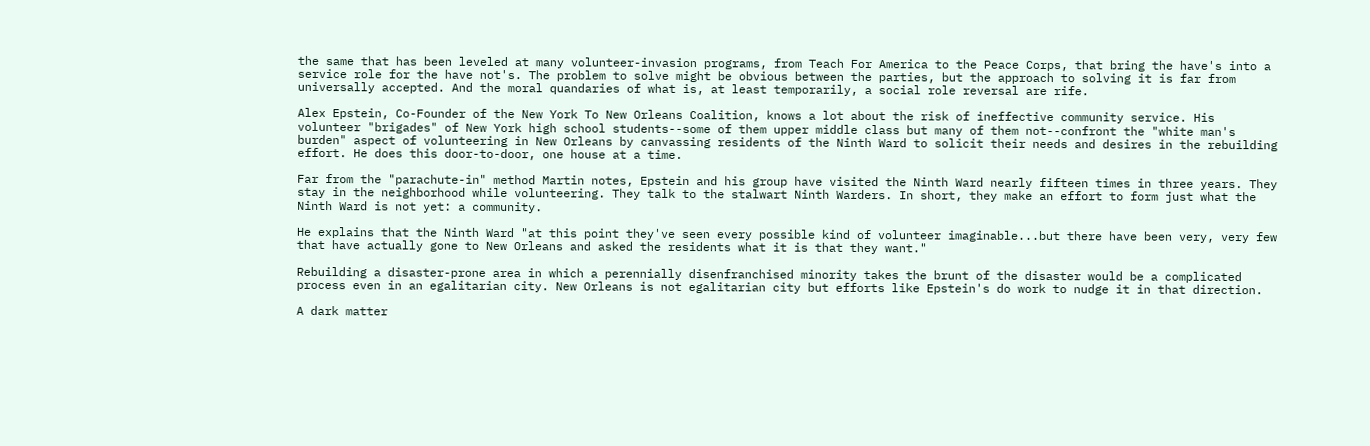the same that has been leveled at many volunteer-invasion programs, from Teach For America to the Peace Corps, that bring the have's into a service role for the have not's. The problem to solve might be obvious between the parties, but the approach to solving it is far from universally accepted. And the moral quandaries of what is, at least temporarily, a social role reversal are rife.

Alex Epstein, Co-Founder of the New York To New Orleans Coalition, knows a lot about the risk of ineffective community service. His volunteer "brigades" of New York high school students--some of them upper middle class but many of them not--confront the "white man's burden" aspect of volunteering in New Orleans by canvassing residents of the Ninth Ward to solicit their needs and desires in the rebuilding effort. He does this door-to-door, one house at a time.

Far from the "parachute-in" method Martin notes, Epstein and his group have visited the Ninth Ward nearly fifteen times in three years. They stay in the neighborhood while volunteering. They talk to the stalwart Ninth Warders. In short, they make an effort to form just what the Ninth Ward is not yet: a community.

He explains that the Ninth Ward "at this point they've seen every possible kind of volunteer imaginable...but there have been very, very few that have actually gone to New Orleans and asked the residents what it is that they want."

Rebuilding a disaster-prone area in which a perennially disenfranchised minority takes the brunt of the disaster would be a complicated process even in an egalitarian city. New Orleans is not egalitarian city but efforts like Epstein's do work to nudge it in that direction.

A dark matter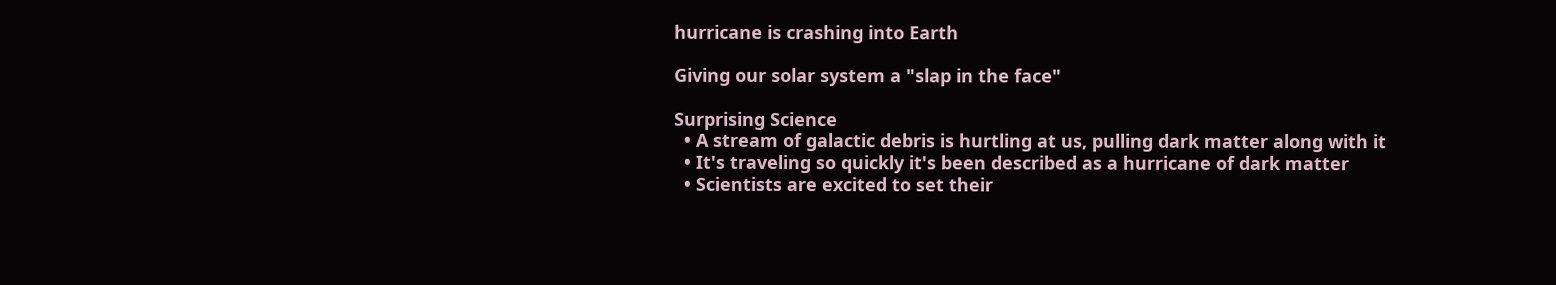hurricane is crashing into Earth

Giving our solar system a "slap in the face"

Surprising Science
  • A stream of galactic debris is hurtling at us, pulling dark matter along with it
  • It's traveling so quickly it's been described as a hurricane of dark matter
  • Scientists are excited to set their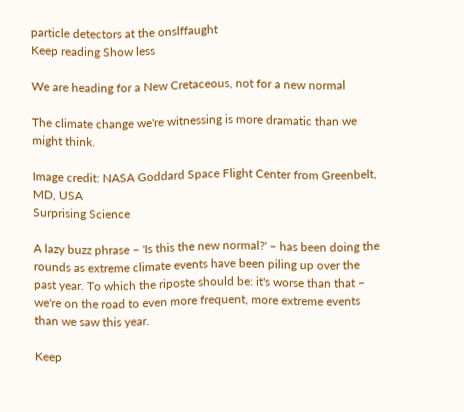particle detectors at the onslffaught
Keep reading Show less

We are heading for a New Cretaceous, not for a new normal

The climate change we're witnessing is more dramatic than we might think.

Image credit: NASA Goddard Space Flight Center from Greenbelt, MD, USA
Surprising Science

A lazy buzz phrase – 'Is this the new normal?' – has been doing the rounds as extreme climate events have been piling up over the past year. To which the riposte should be: it's worse than that – we're on the road to even more frequent, more extreme events than we saw this year.

Keep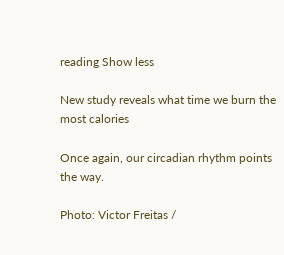reading Show less

New study reveals what time we burn the most calories

Once again, our circadian rhythm points the way.

Photo: Victor Freitas /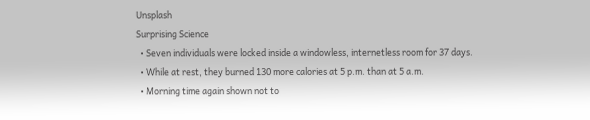Unsplash
Surprising Science
  • Seven individuals were locked inside a windowless, internetless room for 37 days.
  • While at rest, they burned 130 more calories at 5 p.m. than at 5 a.m.
  • Morning time again shown not to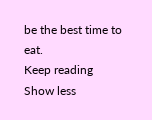be the best time to eat.
Keep reading Show less